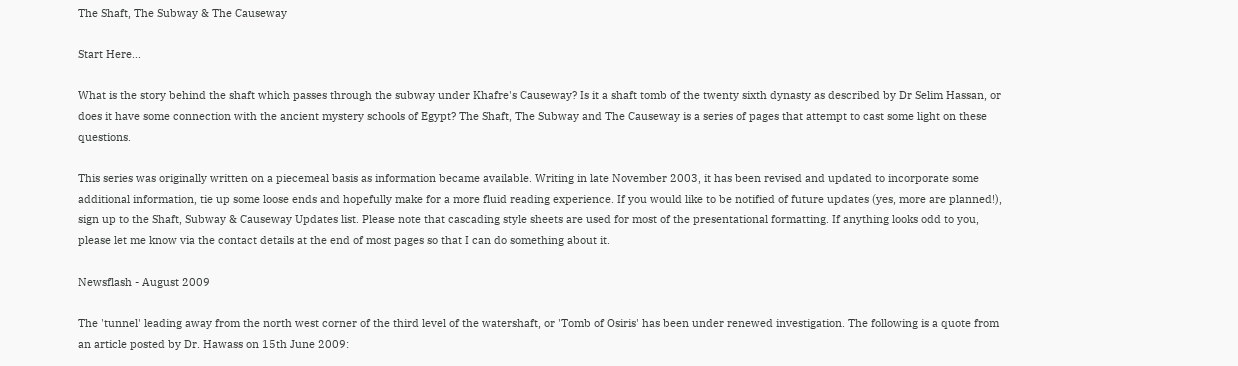The Shaft, The Subway & The Causeway

Start Here...

What is the story behind the shaft which passes through the subway under Khafre's Causeway? Is it a shaft tomb of the twenty sixth dynasty as described by Dr Selim Hassan, or does it have some connection with the ancient mystery schools of Egypt? The Shaft, The Subway and The Causeway is a series of pages that attempt to cast some light on these questions.

This series was originally written on a piecemeal basis as information became available. Writing in late November 2003, it has been revised and updated to incorporate some additional information, tie up some loose ends and hopefully make for a more fluid reading experience. If you would like to be notified of future updates (yes, more are planned!), sign up to the Shaft, Subway & Causeway Updates list. Please note that cascading style sheets are used for most of the presentational formatting. If anything looks odd to you, please let me know via the contact details at the end of most pages so that I can do something about it.

Newsflash - August 2009

The 'tunnel' leading away from the north west corner of the third level of the watershaft, or 'Tomb of Osiris' has been under renewed investigation. The following is a quote from an article posted by Dr. Hawass on 15th June 2009: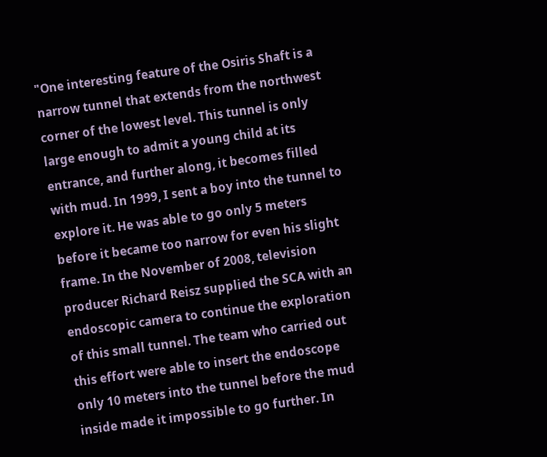"One interesting feature of the Osiris Shaft is a narrow tunnel that extends from the northwest corner of the lowest level. This tunnel is only large enough to admit a young child at its entrance, and further along, it becomes filled with mud. In 1999, I sent a boy into the tunnel to explore it. He was able to go only 5 meters before it became too narrow for even his slight frame. In the November of 2008, television producer Richard Reisz supplied the SCA with an endoscopic camera to continue the exploration of this small tunnel. The team who carried out this effort were able to insert the endoscope only 10 meters into the tunnel before the mud inside made it impossible to go further. In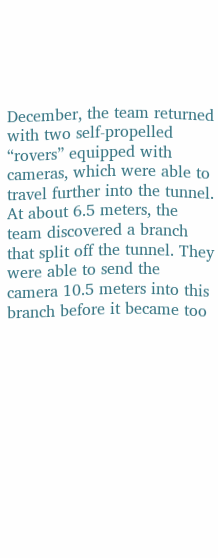December, the team returned with two self-propelled “rovers” equipped with cameras, which were able to travel further into the tunnel. At about 6.5 meters, the team discovered a branch that split off the tunnel. They were able to send the camera 10.5 meters into this branch before it became too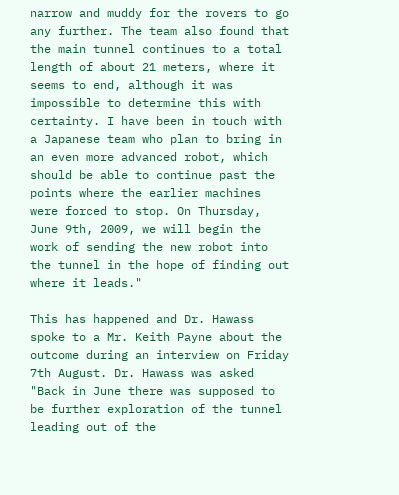narrow and muddy for the rovers to go any further. The team also found that the main tunnel continues to a total length of about 21 meters, where it seems to end, although it was impossible to determine this with certainty. I have been in touch with a Japanese team who plan to bring in an even more advanced robot, which should be able to continue past the points where the earlier machines were forced to stop. On Thursday, June 9th, 2009, we will begin the work of sending the new robot into the tunnel in the hope of finding out where it leads."

This has happened and Dr. Hawass spoke to a Mr. Keith Payne about the outcome during an interview on Friday 7th August. Dr. Hawass was asked "Back in June there was supposed to be further exploration of the tunnel leading out of the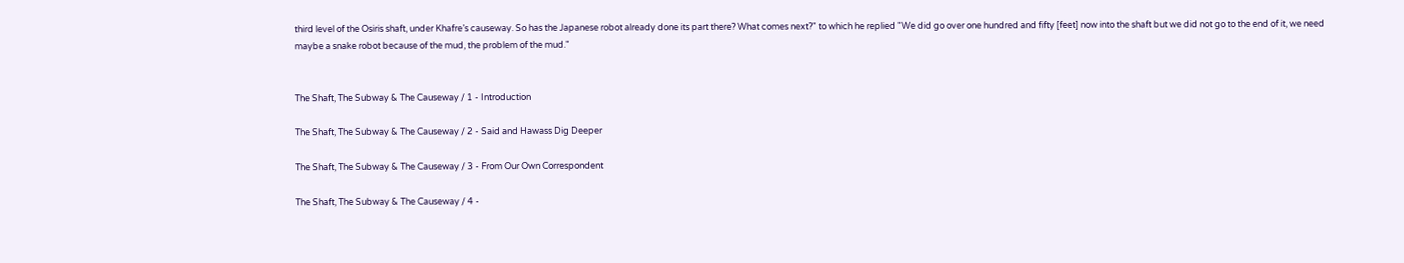third level of the Osiris shaft, under Khafre’s causeway. So has the Japanese robot already done its part there? What comes next?" to which he replied "We did go over one hundred and fifty [feet] now into the shaft but we did not go to the end of it, we need maybe a snake robot because of the mud, the problem of the mud."


The Shaft, The Subway & The Causeway / 1 - Introduction

The Shaft, The Subway & The Causeway / 2 - Said and Hawass Dig Deeper

The Shaft, The Subway & The Causeway / 3 - From Our Own Correspondent

The Shaft, The Subway & The Causeway / 4 -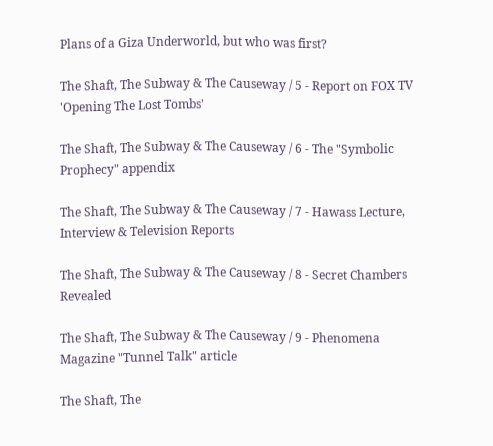Plans of a Giza Underworld, but who was first?

The Shaft, The Subway & The Causeway / 5 - Report on FOX TV 'Opening The Lost Tombs'

The Shaft, The Subway & The Causeway / 6 - The "Symbolic Prophecy" appendix

The Shaft, The Subway & The Causeway / 7 - Hawass Lecture, Interview & Television Reports

The Shaft, The Subway & The Causeway / 8 - Secret Chambers Revealed

The Shaft, The Subway & The Causeway / 9 - Phenomena Magazine "Tunnel Talk" article

The Shaft, The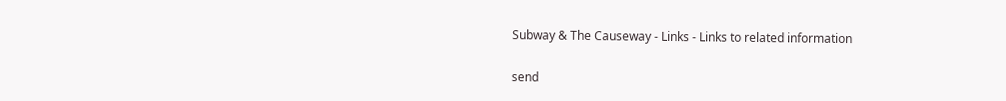Subway & The Causeway - Links - Links to related information

send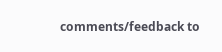comments/feedback to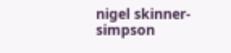nigel skinner-simpson